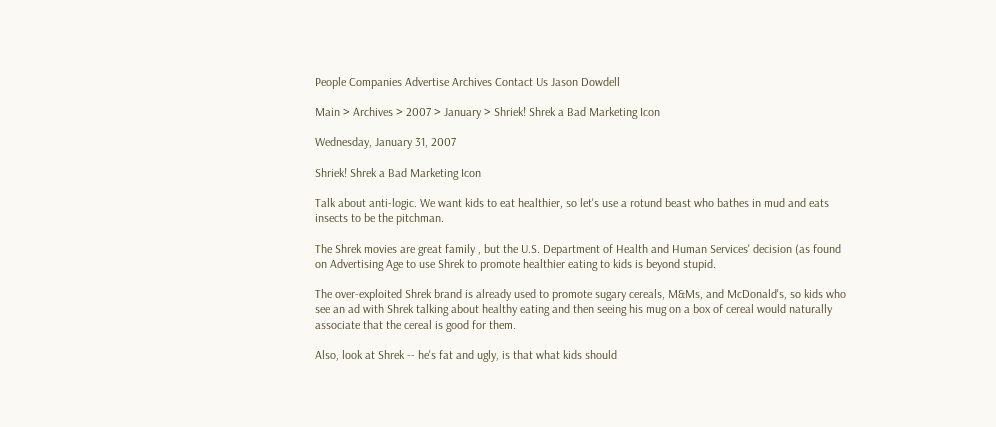People Companies Advertise Archives Contact Us Jason Dowdell

Main > Archives > 2007 > January > Shriek! Shrek a Bad Marketing Icon

Wednesday, January 31, 2007

Shriek! Shrek a Bad Marketing Icon

Talk about anti-logic. We want kids to eat healthier, so let's use a rotund beast who bathes in mud and eats insects to be the pitchman.

The Shrek movies are great family , but the U.S. Department of Health and Human Services' decision (as found on Advertising Age to use Shrek to promote healthier eating to kids is beyond stupid.

The over-exploited Shrek brand is already used to promote sugary cereals, M&Ms, and McDonald's, so kids who see an ad with Shrek talking about healthy eating and then seeing his mug on a box of cereal would naturally associate that the cereal is good for them.

Also, look at Shrek -- he's fat and ugly, is that what kids should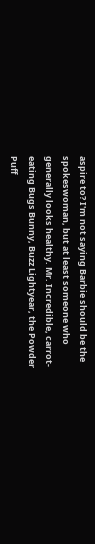aspire to? I'm not saying Barbie should be the spokeswoman, but at least someone who generally looks healthy. Mr. Incredible, carrot-eating Bugs Bunny, Buzz Lightyear, the Powder Puff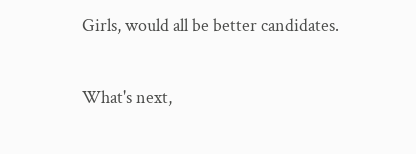Girls, would all be better candidates.

What's next,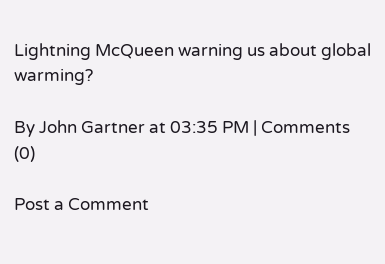Lightning McQueen warning us about global warming?

By John Gartner at 03:35 PM | Comments (0)

Post a Comment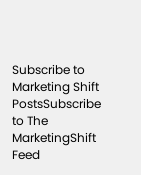Subscribe to Marketing Shift PostsSubscribe to The MarketingShift Feed